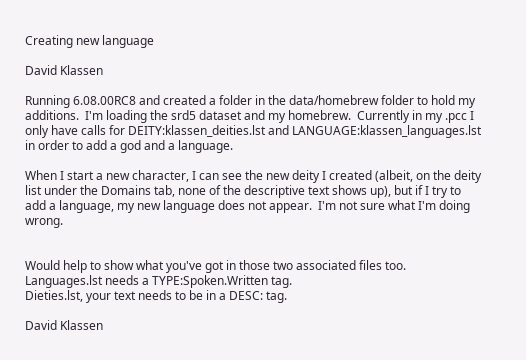Creating new language

David Klassen

Running 6.08.00RC8 and created a folder in the data/homebrew folder to hold my additions.  I'm loading the srd5 dataset and my homebrew.  Currently in my .pcc I only have calls for DEITY:klassen_deities.lst and LANGUAGE:klassen_languages.lst in order to add a god and a language.

When I start a new character, I can see the new deity I created (albeit, on the deity list under the Domains tab, none of the descriptive text shows up), but if I try to add a language, my new language does not appear.  I'm not sure what I'm doing wrong.


Would help to show what you've got in those two associated files too.
Languages.lst needs a TYPE:Spoken.Written tag.
Dieties.lst, your text needs to be in a DESC: tag.

David Klassen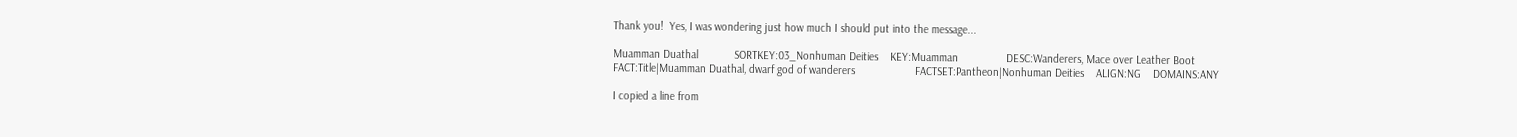Thank you!  Yes, I was wondering just how much I should put into the message...

Muamman Duathal            SORTKEY:03_Nonhuman Deities    KEY:Muamman                DESC:Wanderers, Mace over Leather Boot                                            FACT:Title|Muamman Duathal, dwarf god of wanderers                    FACTSET:Pantheon|Nonhuman Deities    ALIGN:NG    DOMAINS:ANY

I copied a line from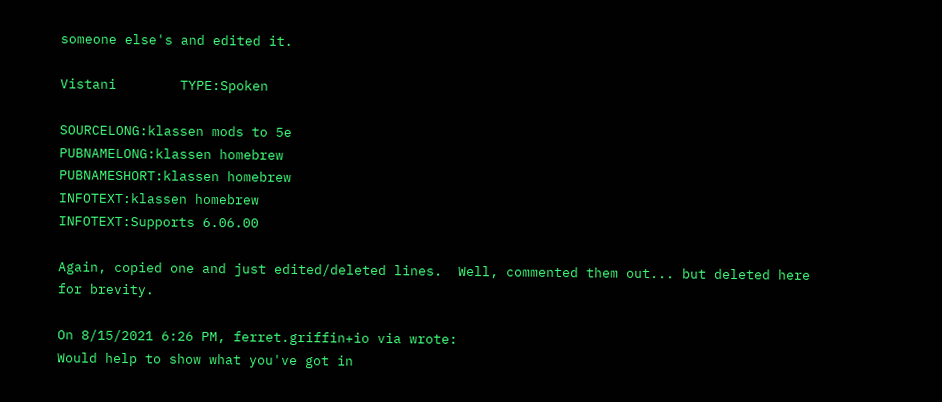someone else's and edited it.

Vistani        TYPE:Spoken

SOURCELONG:klassen mods to 5e
PUBNAMELONG:klassen homebrew
PUBNAMESHORT:klassen homebrew
INFOTEXT:klassen homebrew
INFOTEXT:Supports 6.06.00

Again, copied one and just edited/deleted lines.  Well, commented them out... but deleted here for brevity.

On 8/15/2021 6:26 PM, ferret.griffin+io via wrote:
Would help to show what you've got in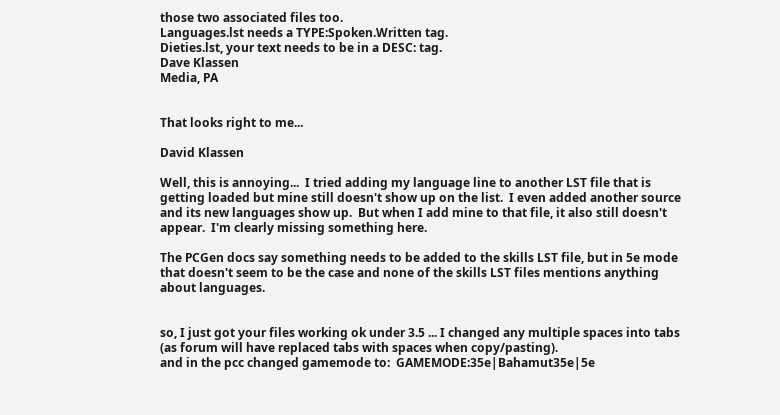those two associated files too.
Languages.lst needs a TYPE:Spoken.Written tag.
Dieties.lst, your text needs to be in a DESC: tag.
Dave Klassen
Media, PA


That looks right to me...

David Klassen

Well, this is annoying...  I tried adding my language line to another LST file that is getting loaded but mine still doesn't show up on the list.  I even added another source and its new languages show up.  But when I add mine to that file, it also still doesn't appear.  I'm clearly missing something here.

The PCGen docs say something needs to be added to the skills LST file, but in 5e mode that doesn't seem to be the case and none of the skills LST files mentions anything about languages.


so, I just got your files working ok under 3.5 ... I changed any multiple spaces into tabs (as forum will have replaced tabs with spaces when copy/pasting).
and in the pcc changed gamemode to:  GAMEMODE:35e|Bahamut35e|5e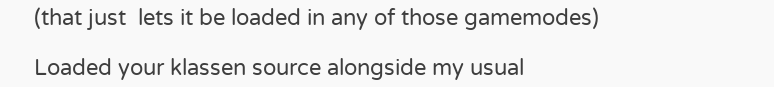(that just  lets it be loaded in any of those gamemodes)

Loaded your klassen source alongside my usual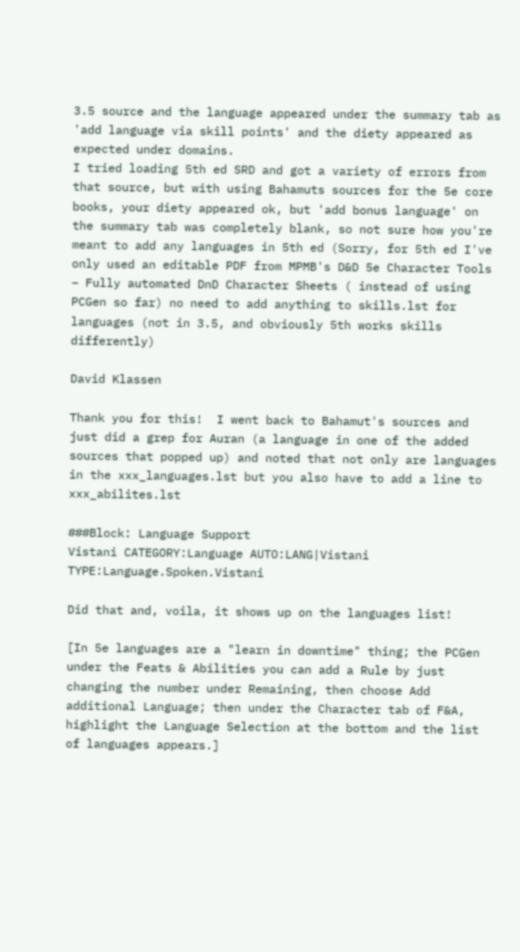3.5 source and the language appeared under the summary tab as 'add language via skill points' and the diety appeared as expected under domains.
I tried loading 5th ed SRD and got a variety of errors from that source, but with using Bahamuts sources for the 5e core books, your diety appeared ok, but 'add bonus language' on the summary tab was completely blank, so not sure how you're meant to add any languages in 5th ed (Sorry, for 5th ed I've only used an editable PDF from MPMB's D&D 5e Character Tools – Fully automated DnD Character Sheets ( instead of using PCGen so far) no need to add anything to skills.lst for languages (not in 3.5, and obviously 5th works skills differently)

David Klassen

Thank you for this!  I went back to Bahamut's sources and just did a grep for Auran (a language in one of the added sources that popped up) and noted that not only are languages in the xxx_languages.lst but you also have to add a line to xxx_abilites.lst

###Block: Language Support
Vistani CATEGORY:Language AUTO:LANG|Vistani TYPE:Language.Spoken.Vistani

Did that and, voila, it shows up on the languages list!

[In 5e languages are a "learn in downtime" thing; the PCGen under the Feats & Abilities you can add a Rule by just changing the number under Remaining, then choose Add additional Language; then under the Character tab of F&A, highlight the Language Selection at the bottom and the list of languages appears.]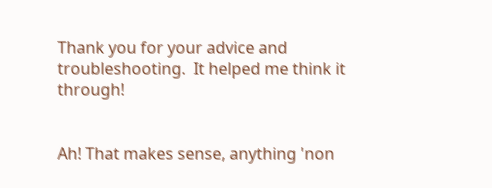Thank you for your advice and troubleshooting.  It helped me think it through!


Ah! That makes sense, anything 'non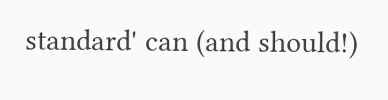standard' can (and should!)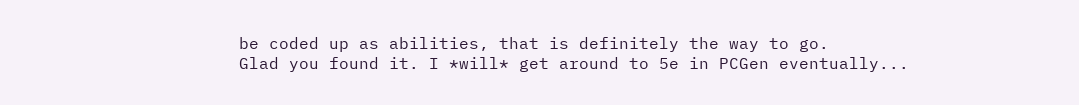be coded up as abilities, that is definitely the way to go.
Glad you found it. I *will* get around to 5e in PCGen eventually...